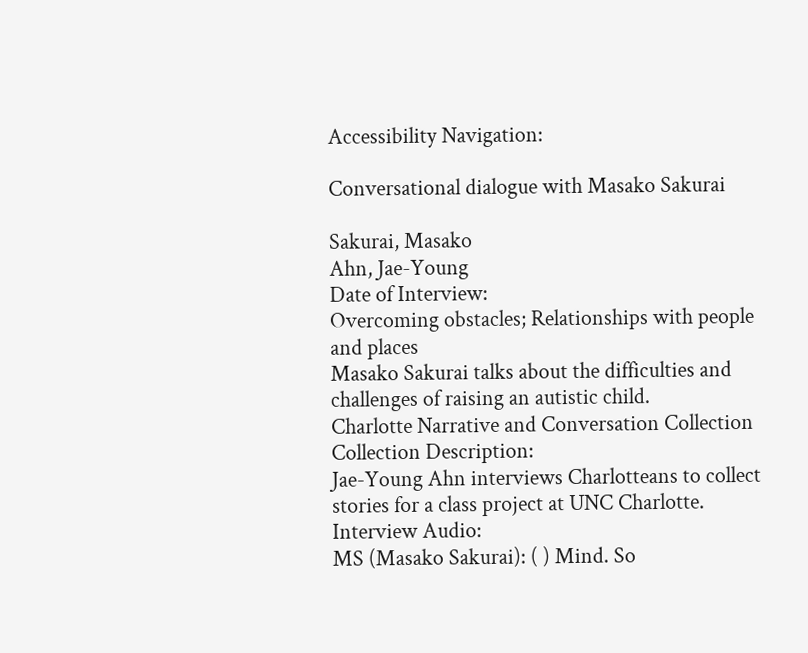Accessibility Navigation:

Conversational dialogue with Masako Sakurai

Sakurai, Masako
Ahn, Jae-Young
Date of Interview:
Overcoming obstacles; Relationships with people and places
Masako Sakurai talks about the difficulties and challenges of raising an autistic child.
Charlotte Narrative and Conversation Collection
Collection Description:
Jae-Young Ahn interviews Charlotteans to collect stories for a class project at UNC Charlotte.
Interview Audio:
MS (Masako Sakurai): ( ) Mind. So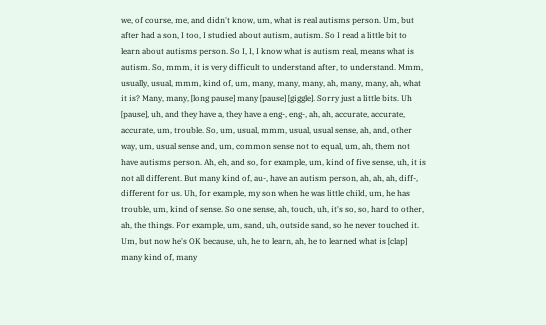we, of course, me, and didn't know, um, what is real autisms person. Um, but after had a son, I too, I studied about autism, autism. So I read a little bit to learn about autisms person. So I, I, I know what is autism real, means what is autism. So, mmm, it is very difficult to understand after, to understand. Mmm, usually, usual, mmm, kind of, um, many, many, many, ah, many, many, ah, what it is? Many, many, [long pause] many [pause] [giggle]. Sorry just a little bits. Uh [pause], uh, and they have a, they have a eng-, eng-, ah, ah, accurate, accurate, accurate, um, trouble. So, um, usual, mmm, usual, usual sense, ah, and, other way, um, usual sense and, um, common sense not to equal, um, ah, them not have autisms person. Ah, eh, and so, for example, um, kind of five sense, uh, it is not all different. But many kind of, au-, have an autism person, ah, ah, ah, diff-, different for us. Uh, for example, my son when he was little child, um, he has trouble, um, kind of sense. So one sense, ah, touch, uh, it's so, so, hard to other, ah, the things. For example, um, sand, uh, outside sand, so he never touched it. Um, but now he's OK because, uh, he to learn, ah, he to learned what is [clap] many kind of, many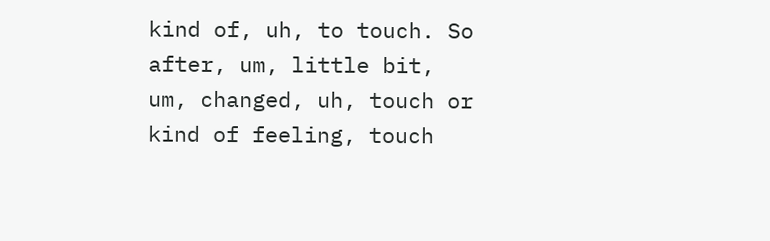kind of, uh, to touch. So after, um, little bit, um, changed, uh, touch or kind of feeling, touch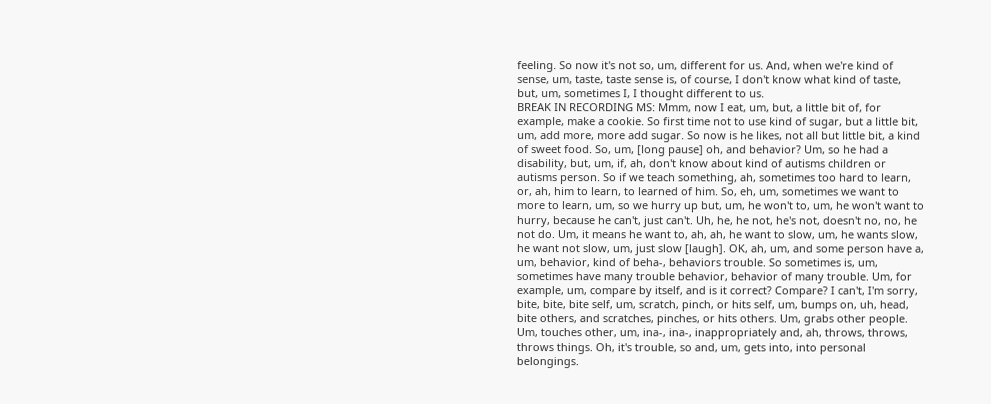feeling. So now it's not so, um, different for us. And, when we're kind of sense, um, taste, taste sense is, of course, I don't know what kind of taste, but, um, sometimes I, I thought different to us.
BREAK IN RECORDING MS: Mmm, now I eat, um, but, a little bit of, for example, make a cookie. So first time not to use kind of sugar, but a little bit, um, add more, more add sugar. So now is he likes, not all but little bit, a kind of sweet food. So, um, [long pause] oh, and behavior? Um, so he had a disability, but, um, if, ah, don't know about kind of autisms children or autisms person. So if we teach something, ah, sometimes too hard to learn, or, ah, him to learn, to learned of him. So, eh, um, sometimes we want to more to learn, um, so we hurry up but, um, he won't to, um, he won't want to hurry, because he can't, just can't. Uh, he, he not, he's not, doesn't no, no, he not do. Um, it means he want to, ah, ah, he want to slow, um, he wants slow, he want not slow, um, just slow [laugh]. OK, ah, um, and some person have a, um, behavior, kind of beha-, behaviors trouble. So sometimes is, um, sometimes have many trouble behavior, behavior of many trouble. Um, for example, um, compare by itself, and is it correct? Compare? I can't, I'm sorry, bite, bite, bite self, um, scratch, pinch, or hits self, um, bumps on, uh, head, bite others, and scratches, pinches, or hits others. Um, grabs other people. Um, touches other, um, ina-, ina-, inappropriately and, ah, throws, throws, throws things. Oh, it's trouble, so and, um, gets into, into personal belongings.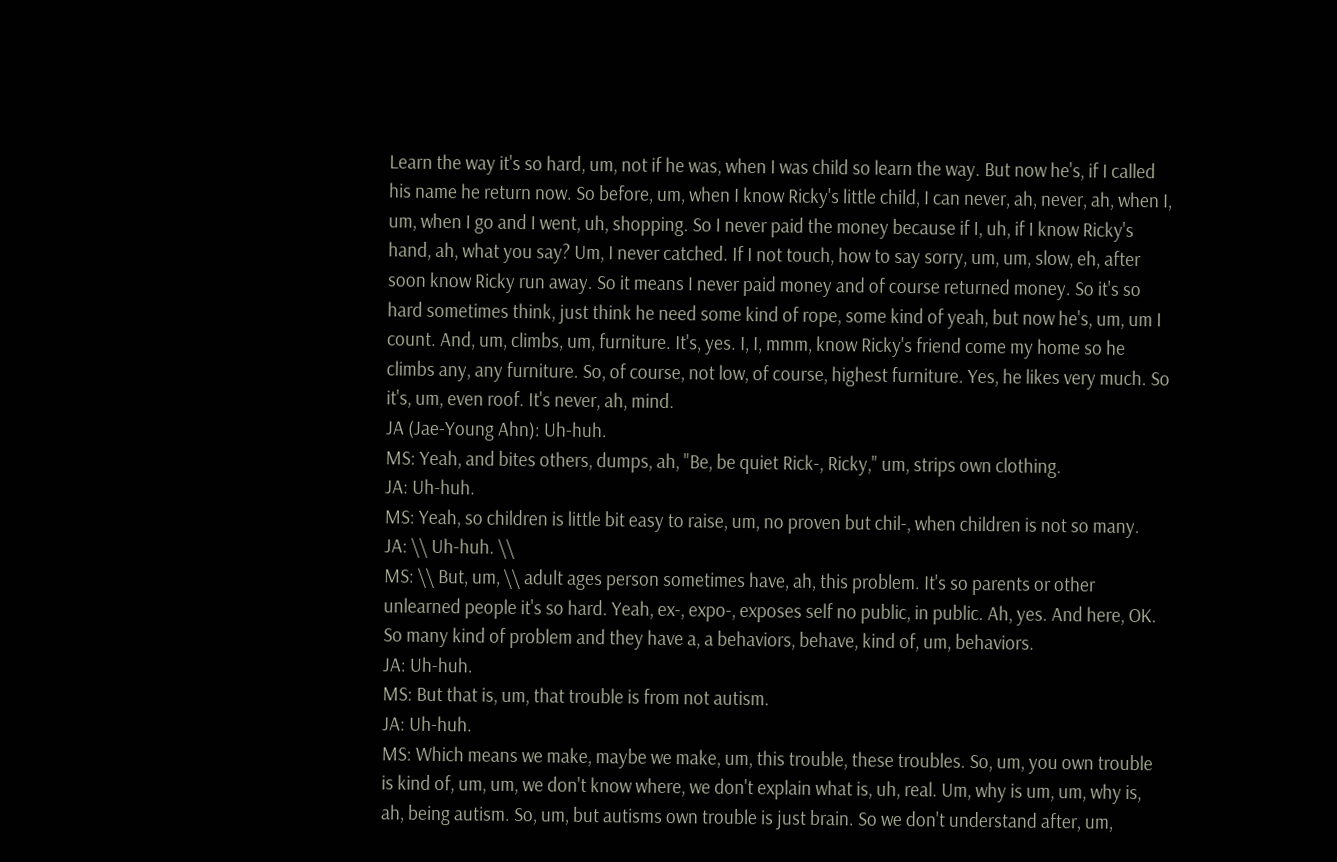Learn the way it's so hard, um, not if he was, when I was child so learn the way. But now he's, if I called his name he return now. So before, um, when I know Ricky's little child, I can never, ah, never, ah, when I, um, when I go and I went, uh, shopping. So I never paid the money because if I, uh, if I know Ricky's hand, ah, what you say? Um, I never catched. If I not touch, how to say sorry, um, um, slow, eh, after soon know Ricky run away. So it means I never paid money and of course returned money. So it's so hard sometimes think, just think he need some kind of rope, some kind of yeah, but now he's, um, um I count. And, um, climbs, um, furniture. It's, yes. I, I, mmm, know Ricky's friend come my home so he climbs any, any furniture. So, of course, not low, of course, highest furniture. Yes, he likes very much. So it's, um, even roof. It's never, ah, mind.
JA (Jae-Young Ahn): Uh-huh.
MS: Yeah, and bites others, dumps, ah, "Be, be quiet Rick-, Ricky," um, strips own clothing.
JA: Uh-huh.
MS: Yeah, so children is little bit easy to raise, um, no proven but chil-, when children is not so many.
JA: \\ Uh-huh. \\
MS: \\ But, um, \\ adult ages person sometimes have, ah, this problem. It's so parents or other unlearned people it's so hard. Yeah, ex-, expo-, exposes self no public, in public. Ah, yes. And here, OK. So many kind of problem and they have a, a behaviors, behave, kind of, um, behaviors.
JA: Uh-huh.
MS: But that is, um, that trouble is from not autism.
JA: Uh-huh.
MS: Which means we make, maybe we make, um, this trouble, these troubles. So, um, you own trouble is kind of, um, um, we don't know where, we don't explain what is, uh, real. Um, why is um, um, why is, ah, being autism. So, um, but autisms own trouble is just brain. So we don't understand after, um,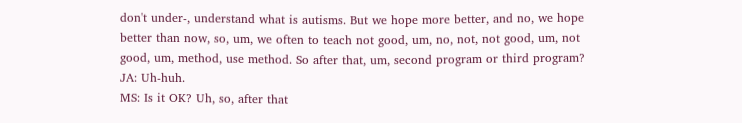don't under-, understand what is autisms. But we hope more better, and no, we hope better than now, so, um, we often to teach not good, um, no, not, not good, um, not good, um, method, use method. So after that, um, second program or third program?
JA: Uh-huh.
MS: Is it OK? Uh, so, after that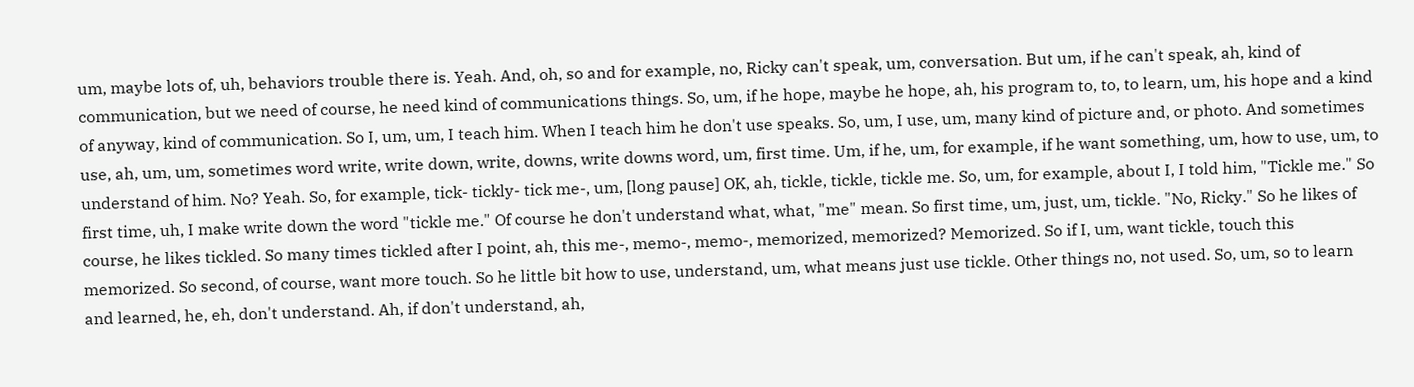um, maybe lots of, uh, behaviors trouble there is. Yeah. And, oh, so and for example, no, Ricky can't speak, um, conversation. But um, if he can't speak, ah, kind of communication, but we need of course, he need kind of communications things. So, um, if he hope, maybe he hope, ah, his program to, to, to learn, um, his hope and a kind of anyway, kind of communication. So I, um, um, I teach him. When I teach him he don't use speaks. So, um, I use, um, many kind of picture and, or photo. And sometimes use, ah, um, um, sometimes word write, write down, write, downs, write downs word, um, first time. Um, if he, um, for example, if he want something, um, how to use, um, to understand of him. No? Yeah. So, for example, tick- tickly- tick me-, um, [long pause] OK, ah, tickle, tickle, tickle me. So, um, for example, about I, I told him, "Tickle me." So first time, uh, I make write down the word "tickle me." Of course he don't understand what, what, "me" mean. So first time, um, just, um, tickle. "No, Ricky." So he likes of course, he likes tickled. So many times tickled after I point, ah, this me-, memo-, memo-, memorized, memorized? Memorized. So if I, um, want tickle, touch this memorized. So second, of course, want more touch. So he little bit how to use, understand, um, what means just use tickle. Other things no, not used. So, um, so to learn and learned, he, eh, don't understand. Ah, if don't understand, ah,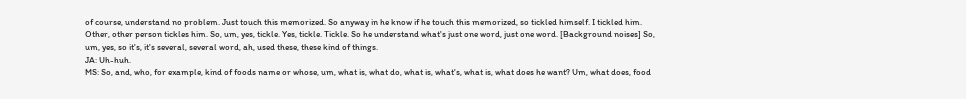of course, understand no problem. Just touch this memorized. So anyway in he know if he touch this memorized, so tickled himself. I tickled him. Other, other person tickles him. So, um, yes, tickle. Yes, tickle. Tickle. So he understand what's just one word, just one word. [Background noises] So, um, yes, so it's, it's several, several word, ah, used these, these kind of things.
JA: Uh-huh.
MS: So, and, who, for example, kind of foods name or whose, um, what is, what do, what is, what's, what is, what does he want? Um, what does, food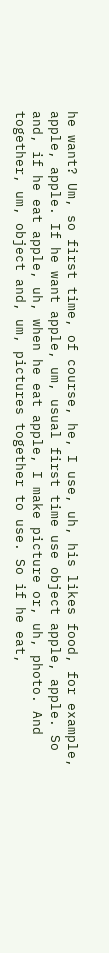he want? Um, so first time, of course, he, I use, uh, his likes food, for example, apple, apple. If he want apple, um, usual first time use object apple, apple. So and, if he eat apple, uh, when he eat apple, I make picture or, uh, photo. And together, um, object and, um, pictures together to use. So if he eat,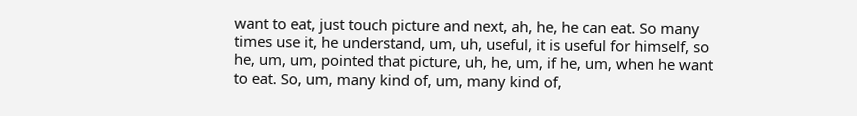want to eat, just touch picture and next, ah, he, he can eat. So many times use it, he understand, um, uh, useful, it is useful for himself, so he, um, um, pointed that picture, uh, he, um, if he, um, when he want to eat. So, um, many kind of, um, many kind of,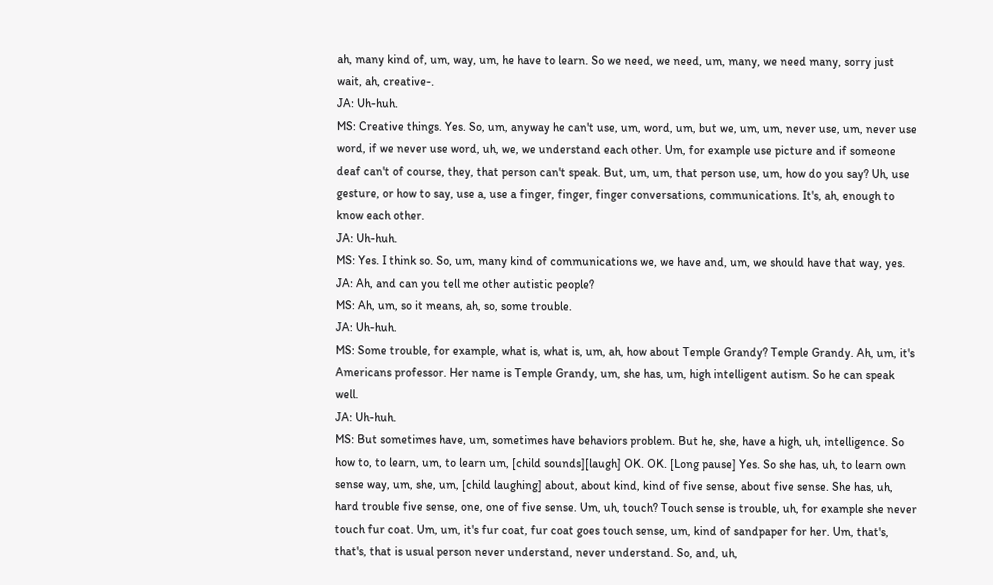ah, many kind of, um, way, um, he have to learn. So we need, we need, um, many, we need many, sorry just wait, ah, creative-.
JA: Uh-huh.
MS: Creative things. Yes. So, um, anyway he can't use, um, word, um, but we, um, um, never use, um, never use word, if we never use word, uh, we, we understand each other. Um, for example use picture and if someone deaf can't of course, they, that person can't speak. But, um, um, that person use, um, how do you say? Uh, use gesture, or how to say, use a, use a finger, finger, finger conversations, communications. It's, ah, enough to know each other.
JA: Uh-huh.
MS: Yes. I think so. So, um, many kind of communications we, we have and, um, we should have that way, yes.
JA: Ah, and can you tell me other autistic people?
MS: Ah, um, so it means, ah, so, some trouble.
JA: Uh-huh.
MS: Some trouble, for example, what is, what is, um, ah, how about Temple Grandy? Temple Grandy. Ah, um, it's Americans professor. Her name is Temple Grandy, um, she has, um, high intelligent autism. So he can speak well.
JA: Uh-huh.
MS: But sometimes have, um, sometimes have behaviors problem. But he, she, have a high, uh, intelligence. So how to, to learn, um, to learn um, [child sounds][laugh] OK. OK. [Long pause] Yes. So she has, uh, to learn own sense way, um, she, um, [child laughing] about, about kind, kind of five sense, about five sense. She has, uh, hard trouble five sense, one, one of five sense. Um, uh, touch? Touch sense is trouble, uh, for example she never touch fur coat. Um, um, it's fur coat, fur coat goes touch sense, um, kind of sandpaper for her. Um, that's, that's, that is usual person never understand, never understand. So, and, uh,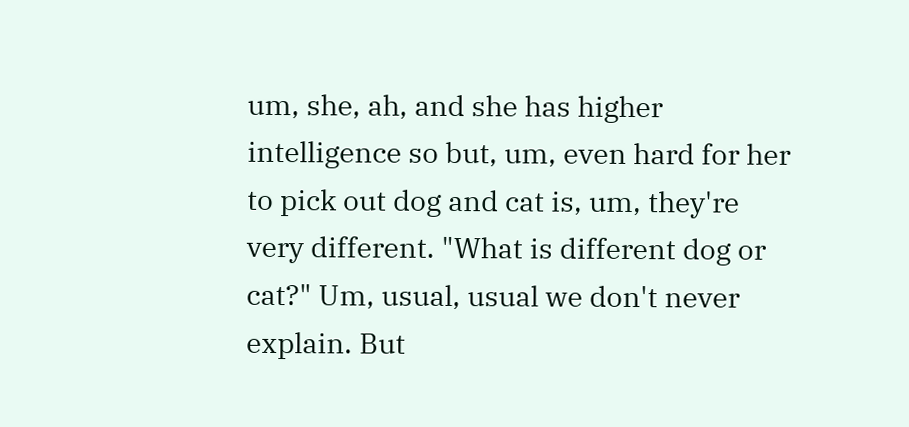um, she, ah, and she has higher intelligence so but, um, even hard for her to pick out dog and cat is, um, they're very different. "What is different dog or cat?" Um, usual, usual we don't never explain. But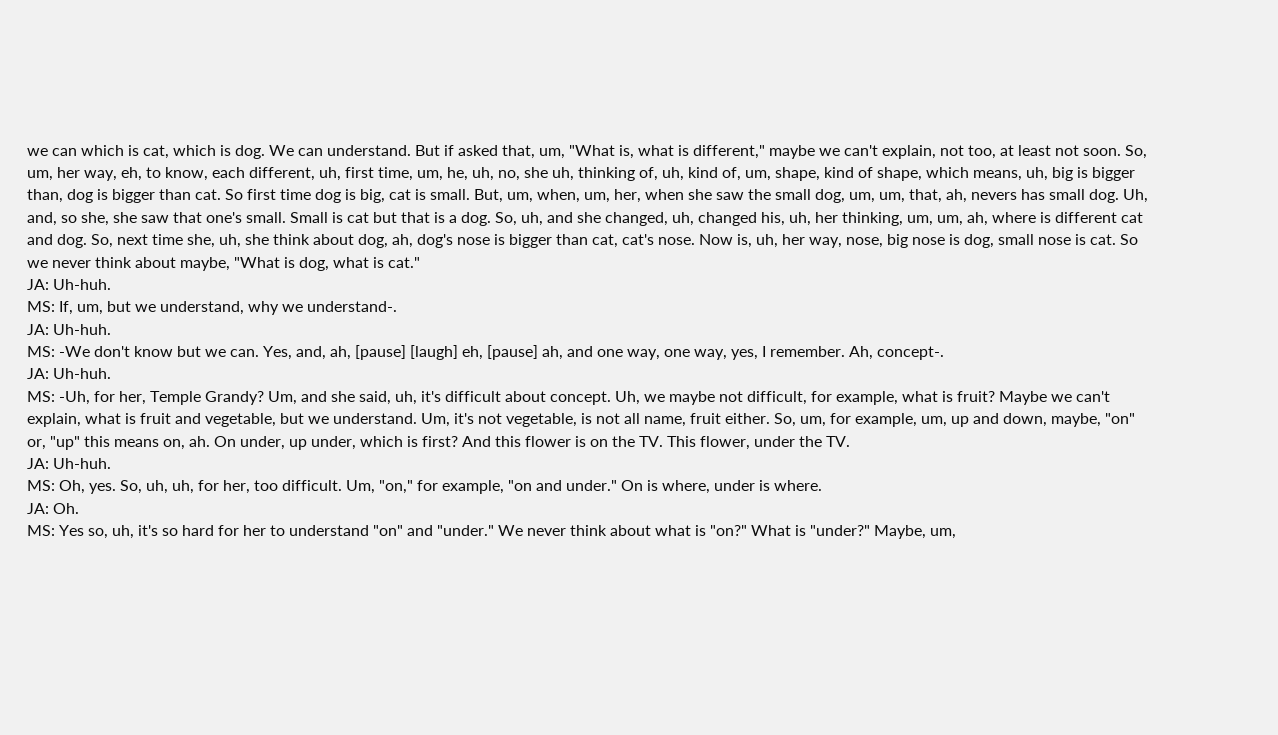we can which is cat, which is dog. We can understand. But if asked that, um, "What is, what is different," maybe we can't explain, not too, at least not soon. So, um, her way, eh, to know, each different, uh, first time, um, he, uh, no, she uh, thinking of, uh, kind of, um, shape, kind of shape, which means, uh, big is bigger than, dog is bigger than cat. So first time dog is big, cat is small. But, um, when, um, her, when she saw the small dog, um, um, that, ah, nevers has small dog. Uh, and, so she, she saw that one's small. Small is cat but that is a dog. So, uh, and she changed, uh, changed his, uh, her thinking, um, um, ah, where is different cat and dog. So, next time she, uh, she think about dog, ah, dog's nose is bigger than cat, cat's nose. Now is, uh, her way, nose, big nose is dog, small nose is cat. So we never think about maybe, "What is dog, what is cat."
JA: Uh-huh.
MS: If, um, but we understand, why we understand-.
JA: Uh-huh.
MS: -We don't know but we can. Yes, and, ah, [pause] [laugh] eh, [pause] ah, and one way, one way, yes, I remember. Ah, concept-.
JA: Uh-huh.
MS: -Uh, for her, Temple Grandy? Um, and she said, uh, it's difficult about concept. Uh, we maybe not difficult, for example, what is fruit? Maybe we can't explain, what is fruit and vegetable, but we understand. Um, it's not vegetable, is not all name, fruit either. So, um, for example, um, up and down, maybe, "on" or, "up" this means on, ah. On under, up under, which is first? And this flower is on the TV. This flower, under the TV.
JA: Uh-huh.
MS: Oh, yes. So, uh, uh, for her, too difficult. Um, "on," for example, "on and under." On is where, under is where.
JA: Oh.
MS: Yes so, uh, it's so hard for her to understand "on" and "under." We never think about what is "on?" What is "under?" Maybe, um,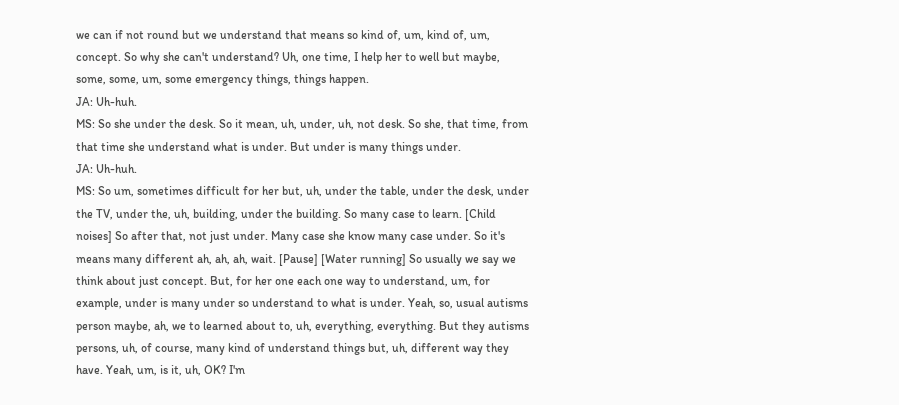we can if not round but we understand that means so kind of, um, kind of, um, concept. So why she can't understand? Uh, one time, I help her to well but maybe, some, some, um, some emergency things, things happen.
JA: Uh-huh.
MS: So she under the desk. So it mean, uh, under, uh, not desk. So she, that time, from that time she understand what is under. But under is many things under.
JA: Uh-huh.
MS: So um, sometimes difficult for her but, uh, under the table, under the desk, under the TV, under the, uh, building, under the building. So many case to learn. [Child noises] So after that, not just under. Many case she know many case under. So it's means many different ah, ah, ah, wait. [Pause] [Water running] So usually we say we think about just concept. But, for her one each one way to understand, um, for example, under is many under so understand to what is under. Yeah, so, usual autisms person maybe, ah, we to learned about to, uh, everything, everything. But they autisms persons, uh, of course, many kind of understand things but, uh, different way they have. Yeah, um, is it, uh, OK? I'm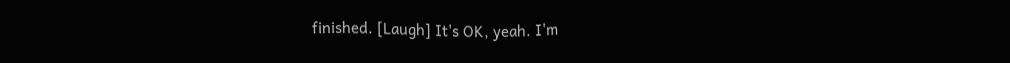finished. [Laugh] It's OK, yeah. I'm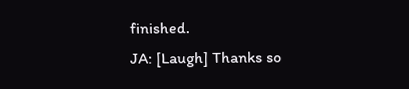finished.
JA: [Laugh] Thanks so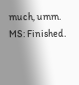much, umm.
MS: Finished.